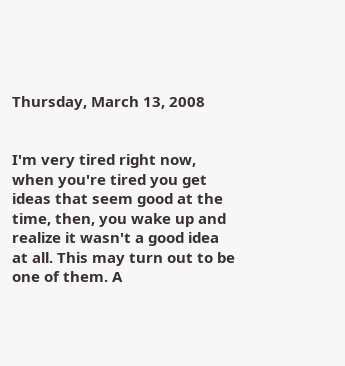Thursday, March 13, 2008


I'm very tired right now, when you're tired you get ideas that seem good at the time, then, you wake up and realize it wasn't a good idea at all. This may turn out to be one of them. A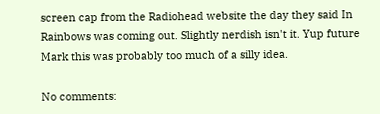screen cap from the Radiohead website the day they said In Rainbows was coming out. Slightly nerdish isn't it. Yup future Mark this was probably too much of a silly idea.

No comments: